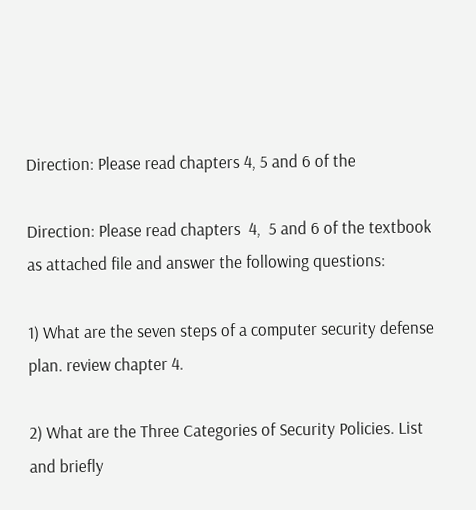Direction: Please read chapters 4, 5 and 6 of the

Direction: Please read chapters  4,  5 and 6 of the textbook as attached file and answer the following questions:

1) What are the seven steps of a computer security defense plan. review chapter 4.

2) What are the Three Categories of Security Policies. List and briefly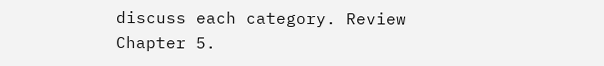discuss each category. Review Chapter 5.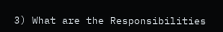3) What are the Responsibilities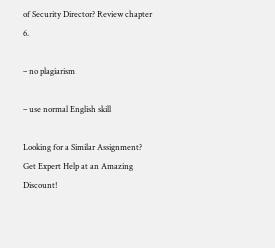of Security Director? Review chapter 6.

– no plagiarism

– use normal English skill

Looking for a Similar Assignment? Get Expert Help at an Amazing Discount!